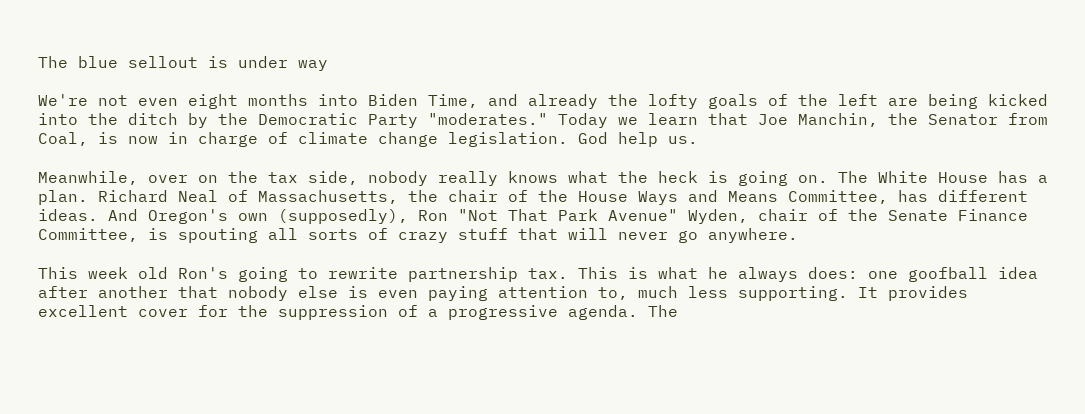The blue sellout is under way

We're not even eight months into Biden Time, and already the lofty goals of the left are being kicked into the ditch by the Democratic Party "moderates." Today we learn that Joe Manchin, the Senator from Coal, is now in charge of climate change legislation. God help us.

Meanwhile, over on the tax side, nobody really knows what the heck is going on. The White House has a plan. Richard Neal of Massachusetts, the chair of the House Ways and Means Committee, has different ideas. And Oregon's own (supposedly), Ron "Not That Park Avenue" Wyden, chair of the Senate Finance Committee, is spouting all sorts of crazy stuff that will never go anywhere.

This week old Ron's going to rewrite partnership tax. This is what he always does: one goofball idea after another that nobody else is even paying attention to, much less supporting. It provides excellent cover for the suppression of a progressive agenda. The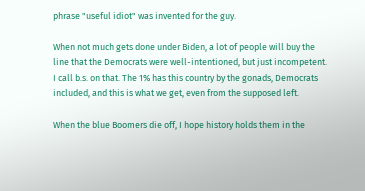phrase "useful idiot" was invented for the guy.

When not much gets done under Biden, a lot of people will buy the line that the Democrats were well-intentioned, but just incompetent. I call b.s. on that. The 1% has this country by the gonads, Democrats included, and this is what we get, even from the supposed left.

When the blue Boomers die off, I hope history holds them in the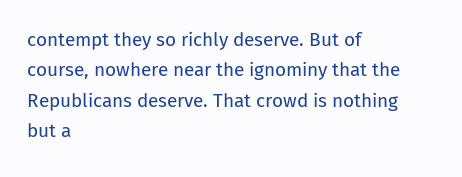contempt they so richly deserve. But of course, nowhere near the ignominy that the Republicans deserve. That crowd is nothing but a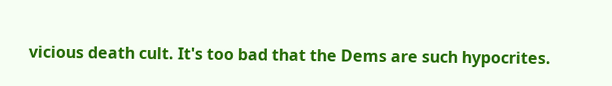vicious death cult. It's too bad that the Dems are such hypocrites.